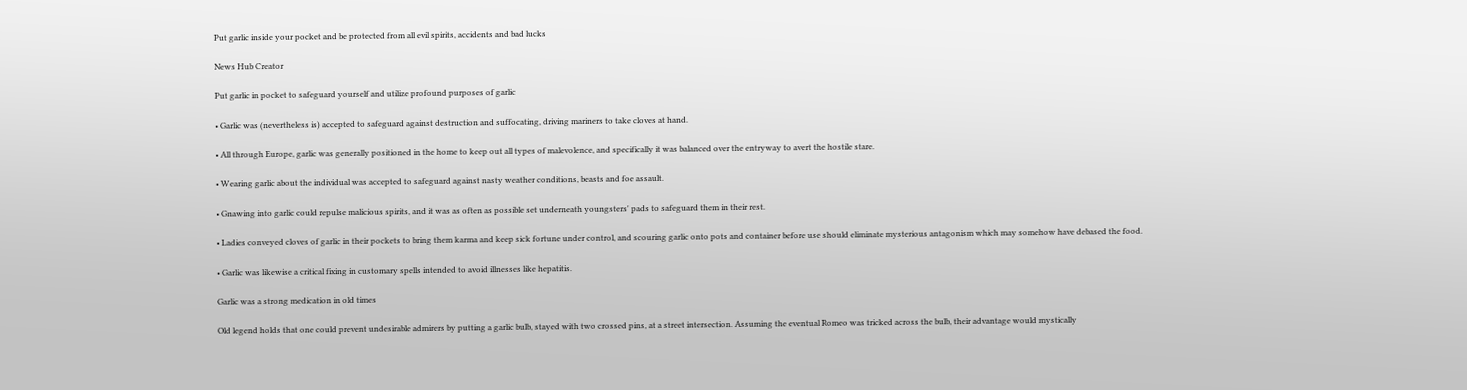Put garlic inside your pocket and be protected from all evil spirits, accidents and bad lucks

News Hub Creator

Put garlic in pocket to safeguard yourself and utilize profound purposes of garlic

• Garlic was (nevertheless is) accepted to safeguard against destruction and suffocating, driving mariners to take cloves at hand.

• All through Europe, garlic was generally positioned in the home to keep out all types of malevolence, and specifically it was balanced over the entryway to avert the hostile stare.

• Wearing garlic about the individual was accepted to safeguard against nasty weather conditions, beasts and foe assault.

• Gnawing into garlic could repulse malicious spirits, and it was as often as possible set underneath youngsters' pads to safeguard them in their rest.

• Ladies conveyed cloves of garlic in their pockets to bring them karma and keep sick fortune under control, and scouring garlic onto pots and container before use should eliminate mysterious antagonism which may somehow have debased the food.

• Garlic was likewise a critical fixing in customary spells intended to avoid illnesses like hepatitis.

Garlic was a strong medication in old times

Old legend holds that one could prevent undesirable admirers by putting a garlic bulb, stayed with two crossed pins, at a street intersection. Assuming the eventual Romeo was tricked across the bulb, their advantage would mystically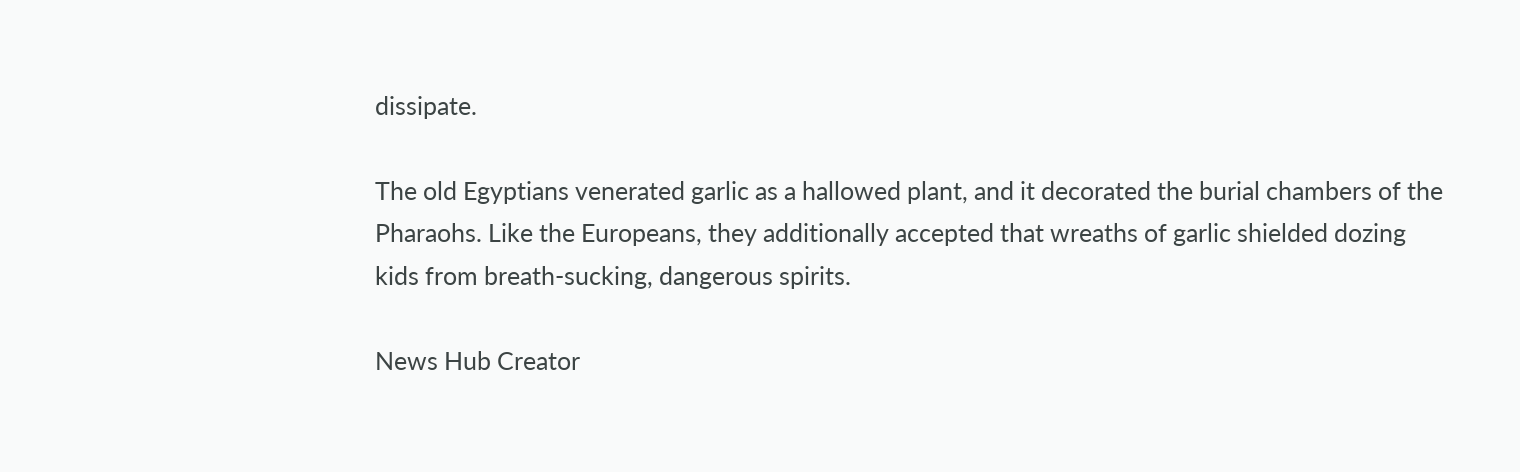dissipate.

The old Egyptians venerated garlic as a hallowed plant, and it decorated the burial chambers of the Pharaohs. Like the Europeans, they additionally accepted that wreaths of garlic shielded dozing kids from breath-sucking, dangerous spirits.

News Hub Creator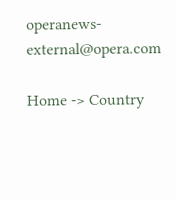operanews-external@opera.com

Home -> Country